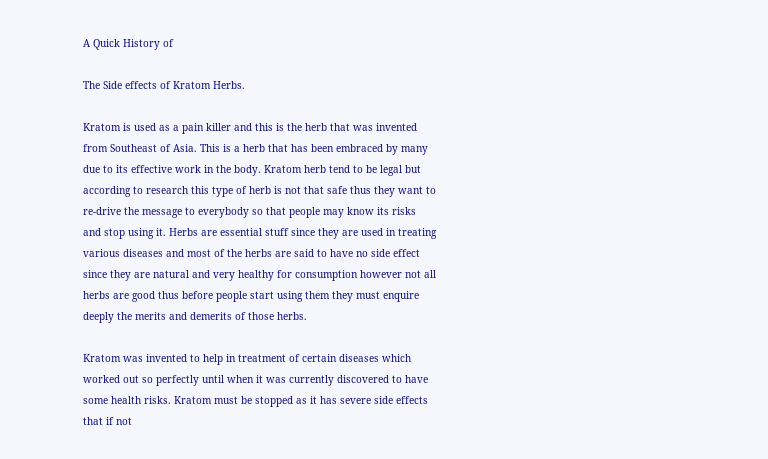A Quick History of

The Side effects of Kratom Herbs.

Kratom is used as a pain killer and this is the herb that was invented from Southeast of Asia. This is a herb that has been embraced by many due to its effective work in the body. Kratom herb tend to be legal but according to research this type of herb is not that safe thus they want to re-drive the message to everybody so that people may know its risks and stop using it. Herbs are essential stuff since they are used in treating various diseases and most of the herbs are said to have no side effect since they are natural and very healthy for consumption however not all herbs are good thus before people start using them they must enquire deeply the merits and demerits of those herbs.

Kratom was invented to help in treatment of certain diseases which worked out so perfectly until when it was currently discovered to have some health risks. Kratom must be stopped as it has severe side effects that if not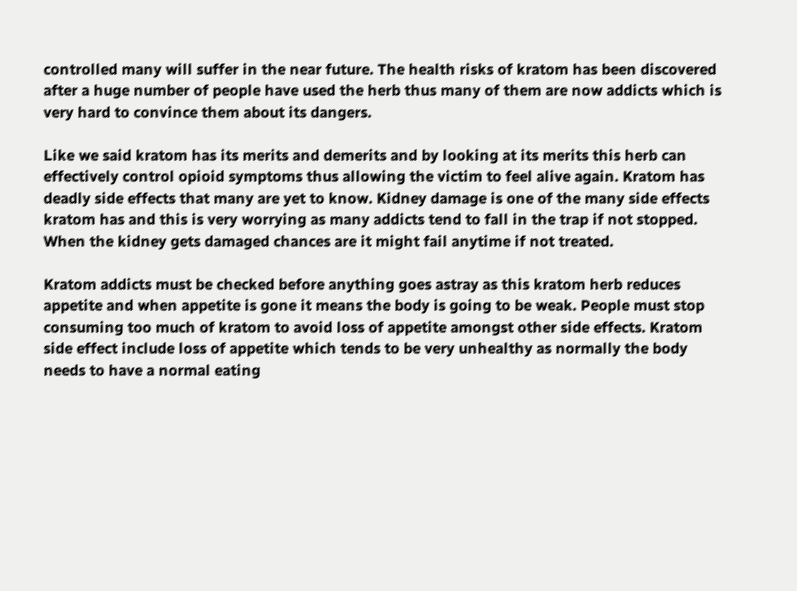controlled many will suffer in the near future. The health risks of kratom has been discovered after a huge number of people have used the herb thus many of them are now addicts which is very hard to convince them about its dangers.

Like we said kratom has its merits and demerits and by looking at its merits this herb can effectively control opioid symptoms thus allowing the victim to feel alive again. Kratom has deadly side effects that many are yet to know. Kidney damage is one of the many side effects kratom has and this is very worrying as many addicts tend to fall in the trap if not stopped. When the kidney gets damaged chances are it might fail anytime if not treated.

Kratom addicts must be checked before anything goes astray as this kratom herb reduces appetite and when appetite is gone it means the body is going to be weak. People must stop consuming too much of kratom to avoid loss of appetite amongst other side effects. Kratom side effect include loss of appetite which tends to be very unhealthy as normally the body needs to have a normal eating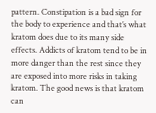pattern. Constipation is a bad sign for the body to experience and that’s what kratom does due to its many side effects. Addicts of kratom tend to be in more danger than the rest since they are exposed into more risks in taking kratom. The good news is that kratom can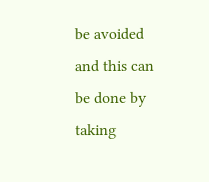be avoided and this can be done by taking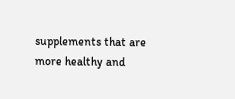supplements that are more healthy and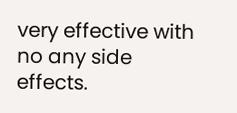very effective with no any side effects.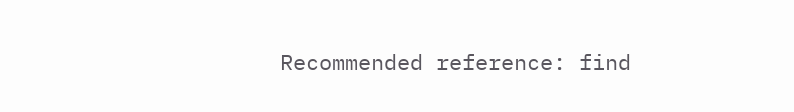Recommended reference: find